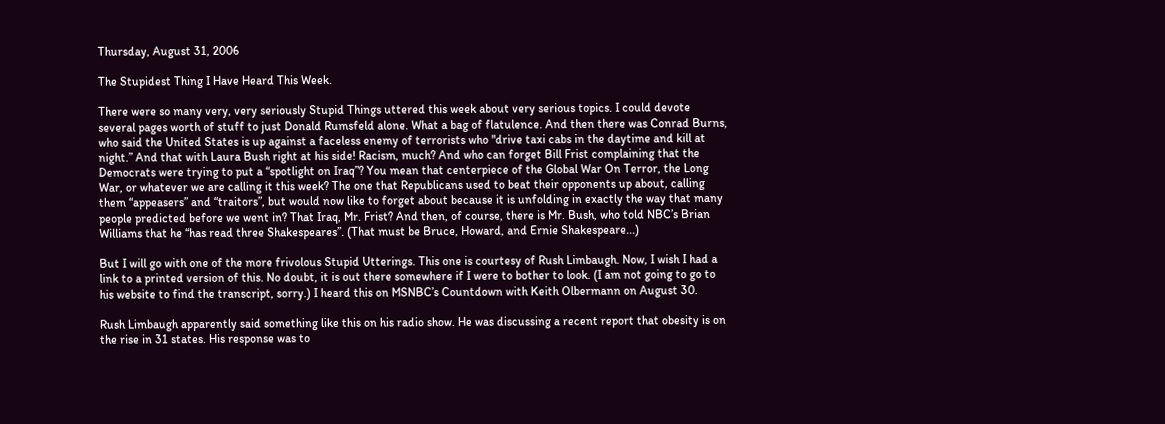Thursday, August 31, 2006

The Stupidest Thing I Have Heard This Week.

There were so many very, very seriously Stupid Things uttered this week about very serious topics. I could devote several pages worth of stuff to just Donald Rumsfeld alone. What a bag of flatulence. And then there was Conrad Burns, who said the United States is up against a faceless enemy of terrorists who "drive taxi cabs in the daytime and kill at night.” And that with Laura Bush right at his side! Racism, much? And who can forget Bill Frist complaining that the Democrats were trying to put a “spotlight on Iraq”? You mean that centerpiece of the Global War On Terror, the Long War, or whatever we are calling it this week? The one that Republicans used to beat their opponents up about, calling them “appeasers” and “traitors”, but would now like to forget about because it is unfolding in exactly the way that many people predicted before we went in? That Iraq, Mr. Frist? And then, of course, there is Mr. Bush, who told NBC’s Brian Williams that he “has read three Shakespeares”. (That must be Bruce, Howard, and Ernie Shakespeare...)

But I will go with one of the more frivolous Stupid Utterings. This one is courtesy of Rush Limbaugh. Now, I wish I had a link to a printed version of this. No doubt, it is out there somewhere if I were to bother to look. (I am not going to go to his website to find the transcript, sorry.) I heard this on MSNBC’s Countdown with Keith Olbermann on August 30.

Rush Limbaugh apparently said something like this on his radio show. He was discussing a recent report that obesity is on the rise in 31 states. His response was to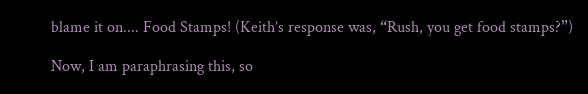blame it on.... Food Stamps! (Keith’s response was, “Rush, you get food stamps?”)

Now, I am paraphrasing this, so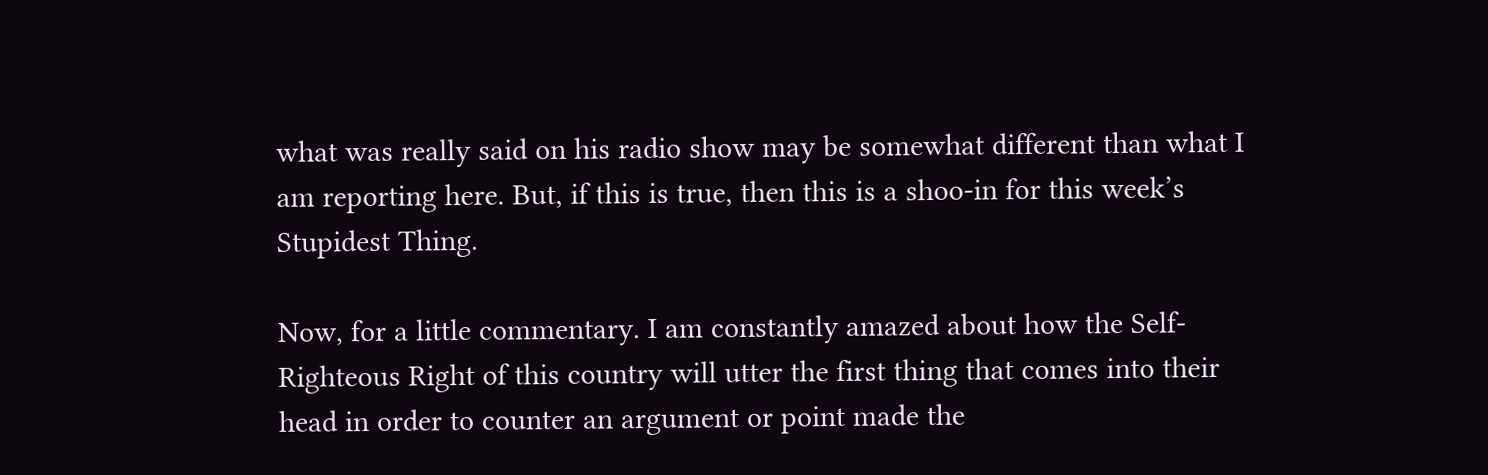what was really said on his radio show may be somewhat different than what I am reporting here. But, if this is true, then this is a shoo-in for this week’s Stupidest Thing.

Now, for a little commentary. I am constantly amazed about how the Self-Righteous Right of this country will utter the first thing that comes into their head in order to counter an argument or point made the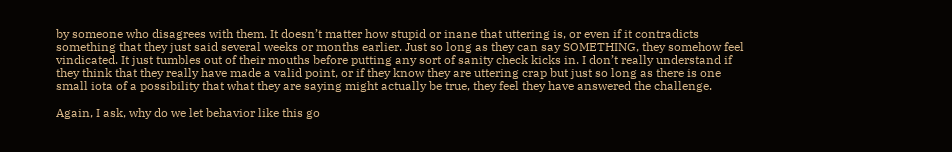by someone who disagrees with them. It doesn’t matter how stupid or inane that uttering is, or even if it contradicts something that they just said several weeks or months earlier. Just so long as they can say SOMETHING, they somehow feel vindicated. It just tumbles out of their mouths before putting any sort of sanity check kicks in. I don’t really understand if they think that they really have made a valid point, or if they know they are uttering crap but just so long as there is one small iota of a possibility that what they are saying might actually be true, they feel they have answered the challenge.

Again, I ask, why do we let behavior like this go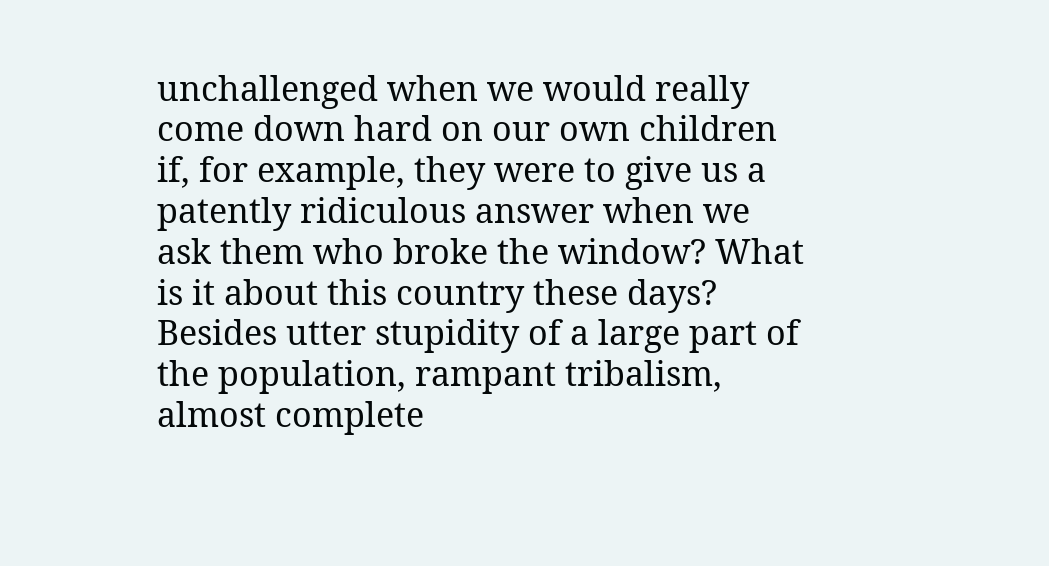unchallenged when we would really come down hard on our own children if, for example, they were to give us a patently ridiculous answer when we ask them who broke the window? What is it about this country these days? Besides utter stupidity of a large part of the population, rampant tribalism, almost complete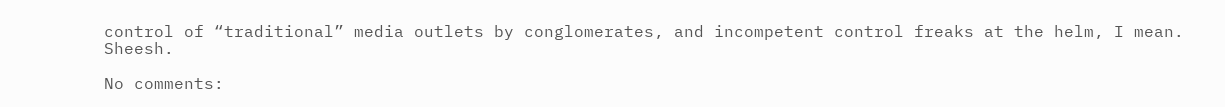control of “traditional” media outlets by conglomerates, and incompetent control freaks at the helm, I mean. Sheesh.

No comments: